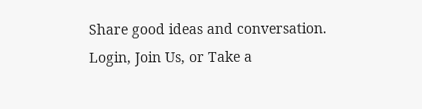Share good ideas and conversation.   Login, Join Us, or Take a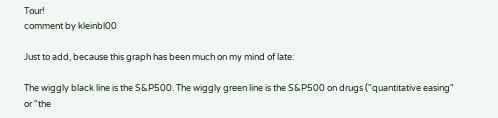Tour!
comment by kleinbl00

Just to add, because this graph has been much on my mind of late:

The wiggly black line is the S&P500. The wiggly green line is the S&P500 on drugs ("quantitative easing" or "the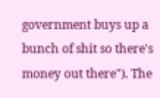government buys up a bunch of shit so there's money out there"). The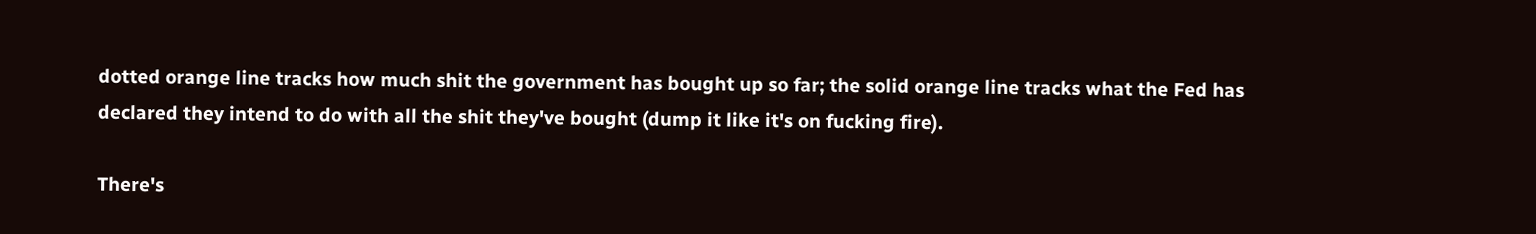dotted orange line tracks how much shit the government has bought up so far; the solid orange line tracks what the Fed has declared they intend to do with all the shit they've bought (dump it like it's on fucking fire).

There's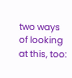two ways of looking at this, too: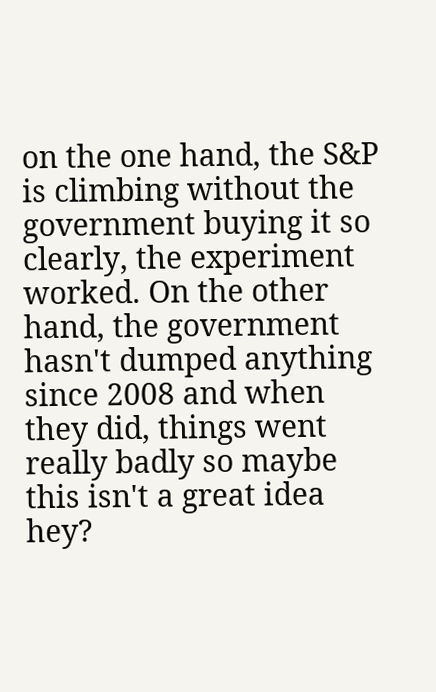on the one hand, the S&P is climbing without the government buying it so clearly, the experiment worked. On the other hand, the government hasn't dumped anything since 2008 and when they did, things went really badly so maybe this isn't a great idea hey?